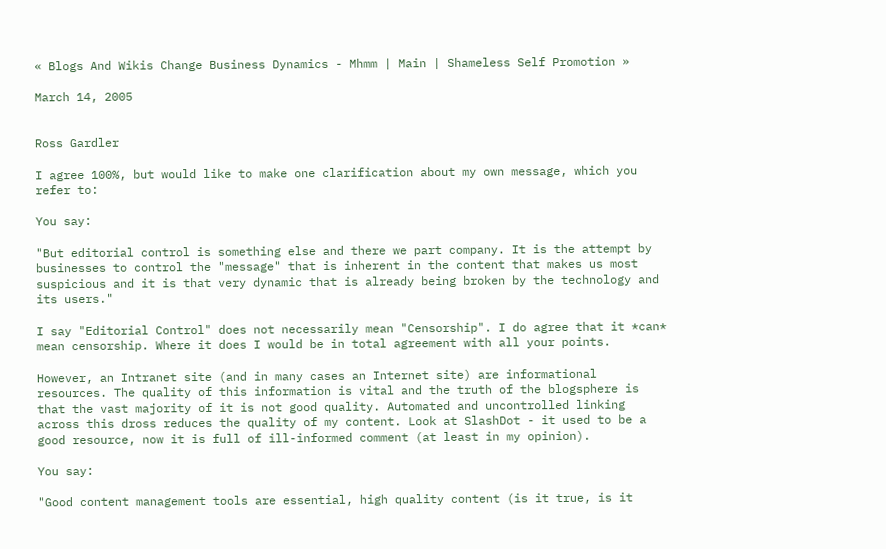« Blogs And Wikis Change Business Dynamics - Mhmm | Main | Shameless Self Promotion »

March 14, 2005


Ross Gardler

I agree 100%, but would like to make one clarification about my own message, which you refer to:

You say:

"But editorial control is something else and there we part company. It is the attempt by businesses to control the "message" that is inherent in the content that makes us most suspicious and it is that very dynamic that is already being broken by the technology and its users."

I say "Editorial Control" does not necessarily mean "Censorship". I do agree that it *can* mean censorship. Where it does I would be in total agreement with all your points.

However, an Intranet site (and in many cases an Internet site) are informational resources. The quality of this information is vital and the truth of the blogsphere is that the vast majority of it is not good quality. Automated and uncontrolled linking across this dross reduces the quality of my content. Look at SlashDot - it used to be a good resource, now it is full of ill-informed comment (at least in my opinion).

You say:

"Good content management tools are essential, high quality content (is it true, is it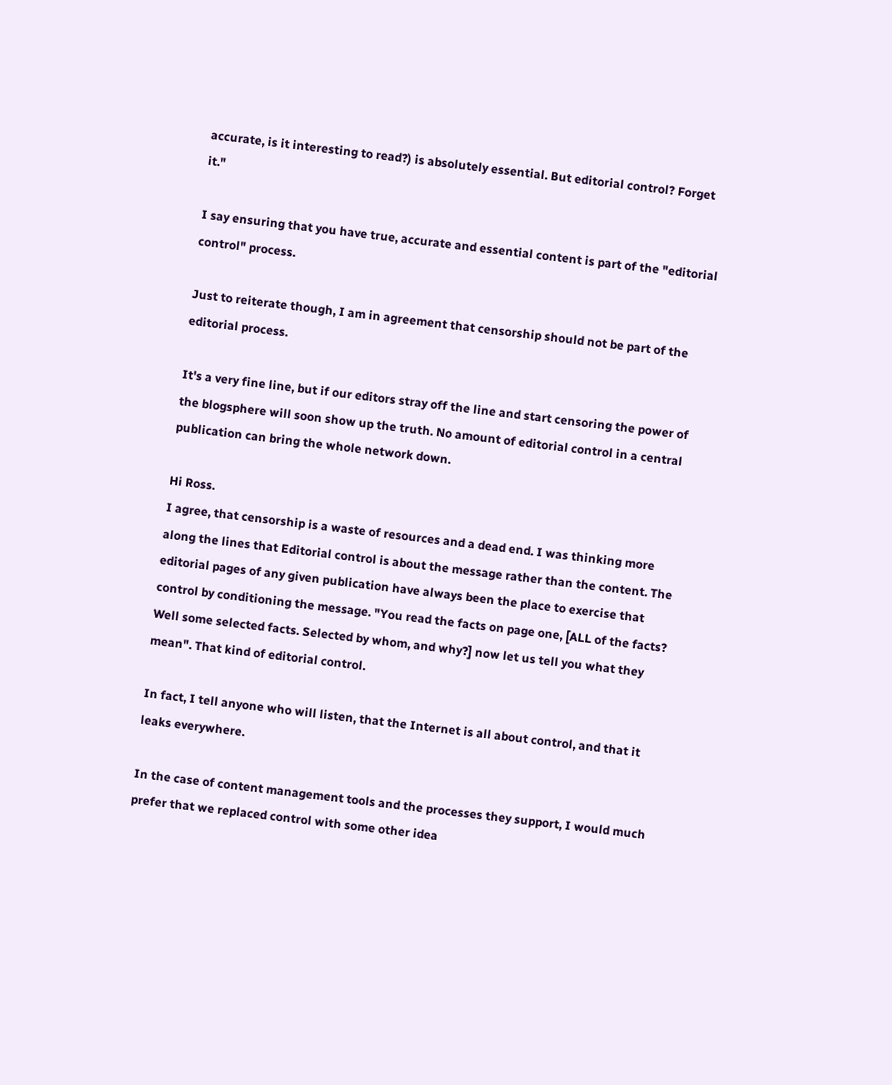accurate, is it interesting to read?) is absolutely essential. But editorial control? Forget it."

I say ensuring that you have true, accurate and essential content is part of the "editorial control" process.

Just to reiterate though, I am in agreement that censorship should not be part of the editorial process.

It's a very fine line, but if our editors stray off the line and start censoring the power of the blogsphere will soon show up the truth. No amount of editorial control in a central publication can bring the whole network down.

Hi Ross.
I agree, that censorship is a waste of resources and a dead end. I was thinking more along the lines that Editorial control is about the message rather than the content. The editorial pages of any given publication have always been the place to exercise that control by conditioning the message. "You read the facts on page one, [ALL of the facts? Well some selected facts. Selected by whom, and why?] now let us tell you what they mean". That kind of editorial control.

In fact, I tell anyone who will listen, that the Internet is all about control, and that it leaks everywhere.

In the case of content management tools and the processes they support, I would much prefer that we replaced control with some other idea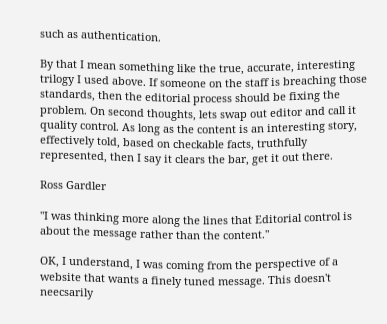such as authentication.

By that I mean something like the true, accurate, interesting trilogy I used above. If someone on the staff is breaching those standards, then the editorial process should be fixing the problem. On second thoughts, lets swap out editor and call it quality control. As long as the content is an interesting story, effectively told, based on checkable facts, truthfully represented, then I say it clears the bar, get it out there.

Ross Gardler

"I was thinking more along the lines that Editorial control is about the message rather than the content."

OK, I understand, I was coming from the perspective of a website that wants a finely tuned message. This doesn't neecsarily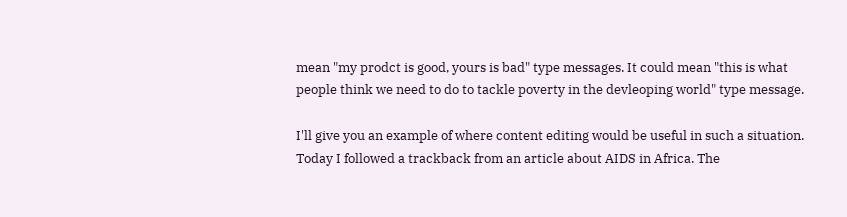mean "my prodct is good, yours is bad" type messages. It could mean "this is what people think we need to do to tackle poverty in the devleoping world" type message.

I'll give you an example of where content editing would be useful in such a situation. Today I followed a trackback from an article about AIDS in Africa. The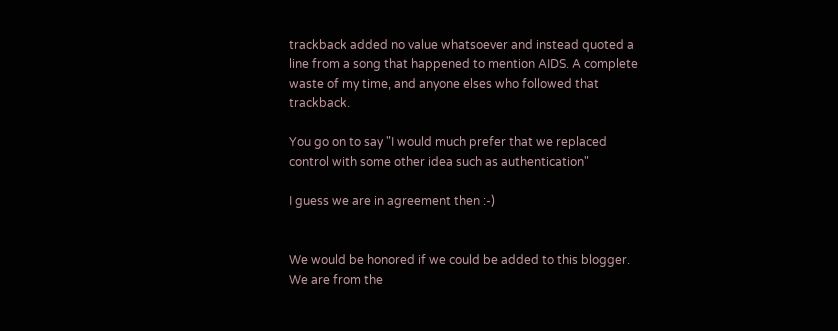trackback added no value whatsoever and instead quoted a line from a song that happened to mention AIDS. A complete waste of my time, and anyone elses who followed that trackback.

You go on to say "I would much prefer that we replaced control with some other idea such as authentication"

I guess we are in agreement then :-)


We would be honored if we could be added to this blogger. We are from the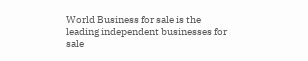World Business for sale is the leading independent businesses for sale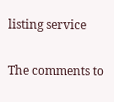listing service

The comments to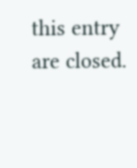this entry are closed.